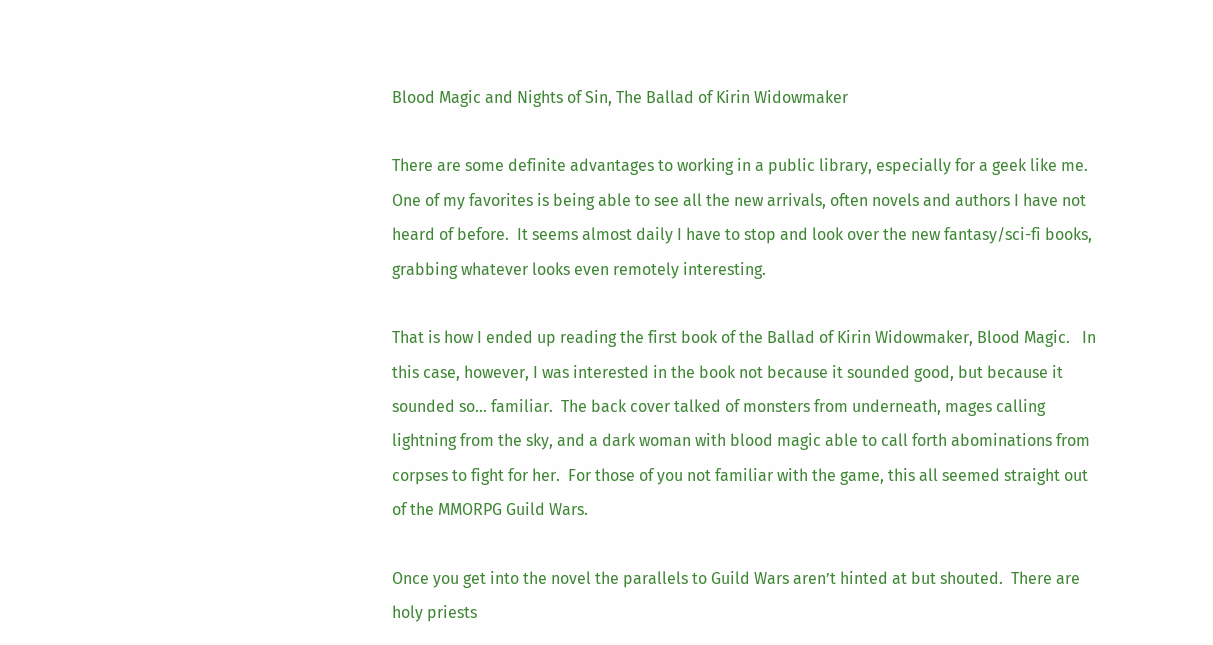Blood Magic and Nights of Sin, The Ballad of Kirin Widowmaker

There are some definite advantages to working in a public library, especially for a geek like me.  One of my favorites is being able to see all the new arrivals, often novels and authors I have not heard of before.  It seems almost daily I have to stop and look over the new fantasy/sci-fi books, grabbing whatever looks even remotely interesting.

That is how I ended up reading the first book of the Ballad of Kirin Widowmaker, Blood Magic.   In this case, however, I was interested in the book not because it sounded good, but because it sounded so… familiar.  The back cover talked of monsters from underneath, mages calling lightning from the sky, and a dark woman with blood magic able to call forth abominations from corpses to fight for her.  For those of you not familiar with the game, this all seemed straight out of the MMORPG Guild Wars.

Once you get into the novel the parallels to Guild Wars aren’t hinted at but shouted.  There are holy priests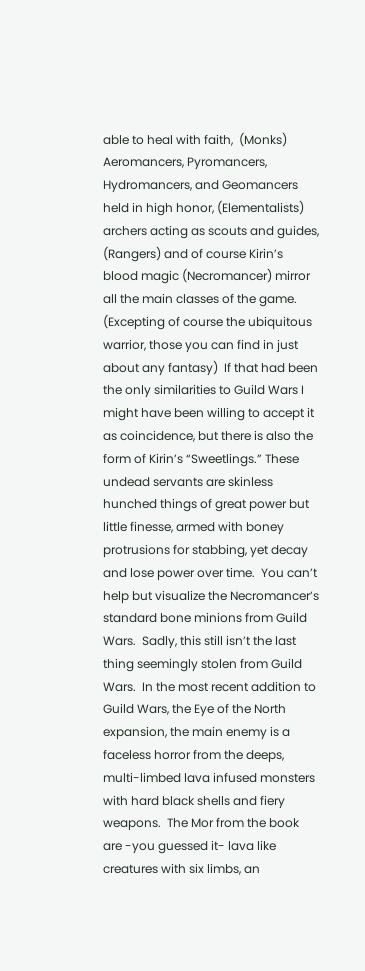able to heal with faith,  (Monks) Aeromancers, Pyromancers, Hydromancers, and Geomancers held in high honor, (Elementalists) archers acting as scouts and guides, (Rangers) and of course Kirin’s blood magic (Necromancer) mirror all the main classes of the game. (Excepting of course the ubiquitous warrior, those you can find in just about any fantasy)  If that had been the only similarities to Guild Wars I might have been willing to accept it as coincidence, but there is also the form of Kirin’s “Sweetlings.” These undead servants are skinless hunched things of great power but little finesse, armed with boney protrusions for stabbing, yet decay and lose power over time.  You can’t help but visualize the Necromancer’s standard bone minions from Guild Wars.  Sadly, this still isn’t the last thing seemingly stolen from Guild Wars.  In the most recent addition to Guild Wars, the Eye of the North expansion, the main enemy is a faceless horror from the deeps, multi-limbed lava infused monsters with hard black shells and fiery weapons.  The Mor from the book are -you guessed it- lava like creatures with six limbs, an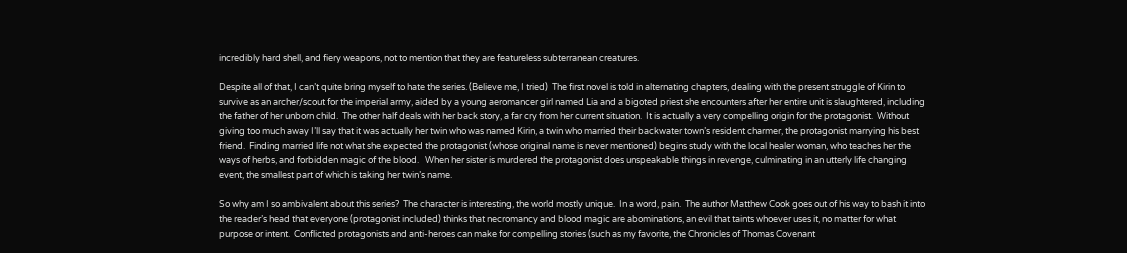incredibly hard shell, and fiery weapons, not to mention that they are featureless subterranean creatures.

Despite all of that, I can’t quite bring myself to hate the series. (Believe me, I tried)  The first novel is told in alternating chapters, dealing with the present struggle of Kirin to survive as an archer/scout for the imperial army, aided by a young aeromancer girl named Lia and a bigoted priest she encounters after her entire unit is slaughtered, including the father of her unborn child.  The other half deals with her back story, a far cry from her current situation.  It is actually a very compelling origin for the protagonist.  Without giving too much away I’ll say that it was actually her twin who was named Kirin, a twin who married their backwater town’s resident charmer, the protagonist marrying his best friend.  Finding married life not what she expected the protagonist (whose original name is never mentioned) begins study with the local healer woman, who teaches her the ways of herbs, and forbidden magic of the blood.   When her sister is murdered the protagonist does unspeakable things in revenge, culminating in an utterly life changing event, the smallest part of which is taking her twin’s name.

So why am I so ambivalent about this series?  The character is interesting, the world mostly unique.  In a word, pain.  The author Matthew Cook goes out of his way to bash it into the reader’s head that everyone (protagonist included) thinks that necromancy and blood magic are abominations, an evil that taints whoever uses it, no matter for what purpose or intent.  Conflicted protagonists and anti-heroes can make for compelling stories (such as my favorite, the Chronicles of Thomas Covenant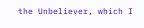the Unbeliever, which I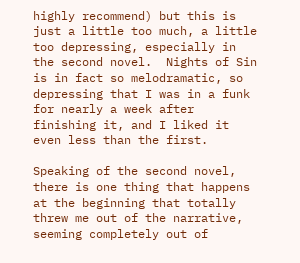highly recommend) but this is just a little too much, a little too depressing, especially in the second novel.  Nights of Sin is in fact so melodramatic, so depressing that I was in a funk for nearly a week after finishing it, and I liked it even less than the first.

Speaking of the second novel, there is one thing that happens at the beginning that totally threw me out of the narrative, seeming completely out of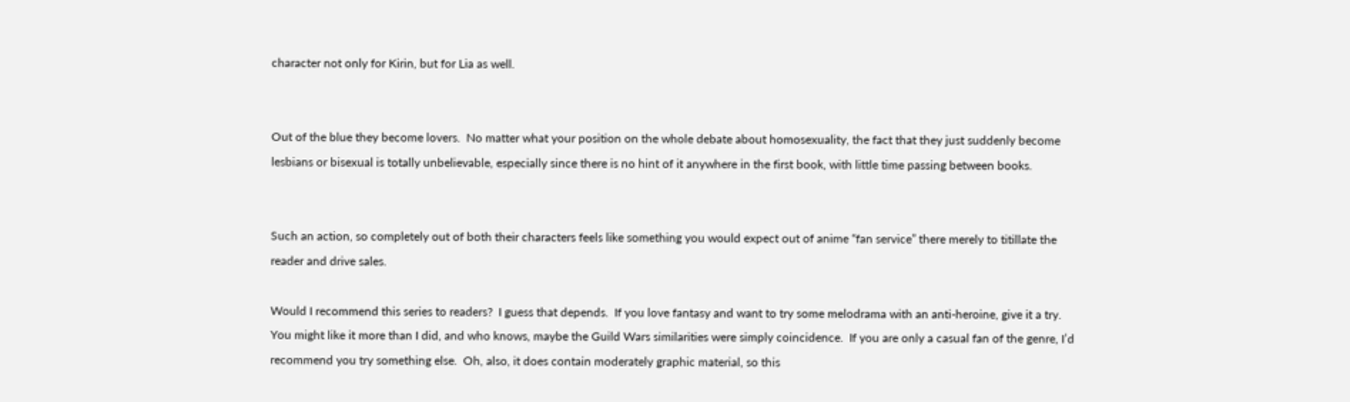character not only for Kirin, but for Lia as well.


Out of the blue they become lovers.  No matter what your position on the whole debate about homosexuality, the fact that they just suddenly become lesbians or bisexual is totally unbelievable, especially since there is no hint of it anywhere in the first book, with little time passing between books.


Such an action, so completely out of both their characters feels like something you would expect out of anime “fan service” there merely to titillate the reader and drive sales.

Would I recommend this series to readers?  I guess that depends.  If you love fantasy and want to try some melodrama with an anti-heroine, give it a try.  You might like it more than I did, and who knows, maybe the Guild Wars similarities were simply coincidence.  If you are only a casual fan of the genre, I’d recommend you try something else.  Oh, also, it does contain moderately graphic material, so this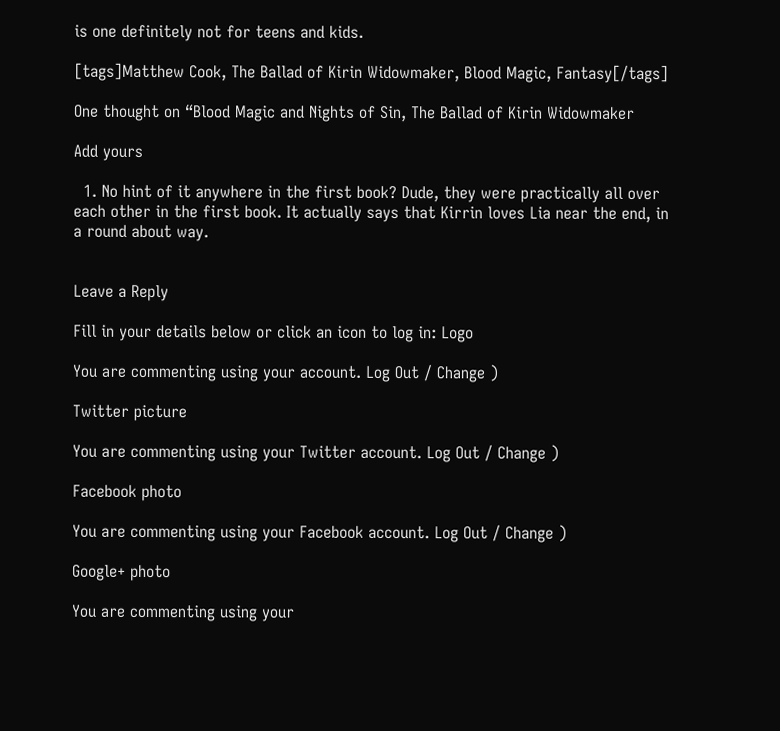is one definitely not for teens and kids.

[tags]Matthew Cook, The Ballad of Kirin Widowmaker, Blood Magic, Fantasy[/tags]

One thought on “Blood Magic and Nights of Sin, The Ballad of Kirin Widowmaker

Add yours

  1. No hint of it anywhere in the first book? Dude, they were practically all over each other in the first book. It actually says that Kirrin loves Lia near the end, in a round about way.


Leave a Reply

Fill in your details below or click an icon to log in: Logo

You are commenting using your account. Log Out / Change )

Twitter picture

You are commenting using your Twitter account. Log Out / Change )

Facebook photo

You are commenting using your Facebook account. Log Out / Change )

Google+ photo

You are commenting using your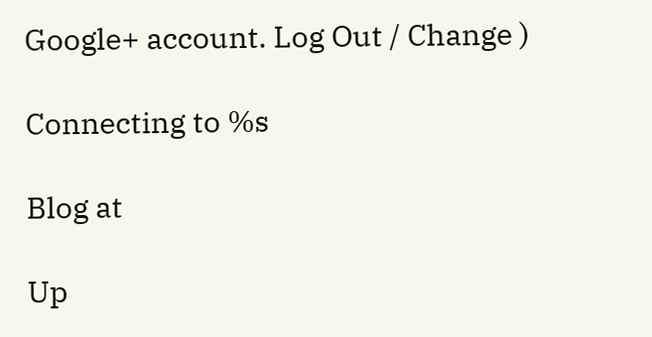Google+ account. Log Out / Change )

Connecting to %s

Blog at

Up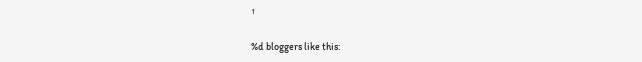↑

%d bloggers like this: